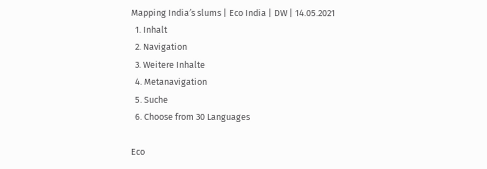Mapping India′s slums | Eco India | DW | 14.05.2021
  1. Inhalt
  2. Navigation
  3. Weitere Inhalte
  4. Metanavigation
  5. Suche
  6. Choose from 30 Languages

Eco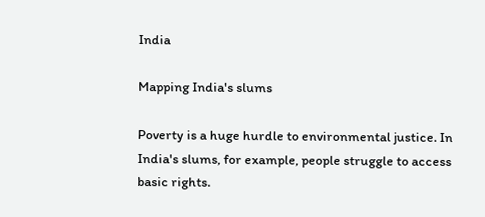India

Mapping India's slums

Poverty is a huge hurdle to environmental justice. In India's slums, for example, people struggle to access basic rights.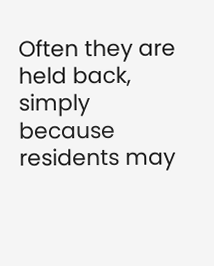Often they are held back, simply because residents may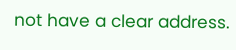not have a clear address.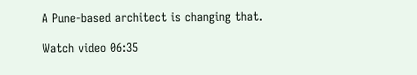A Pune-based architect is changing that.

Watch video 06:35